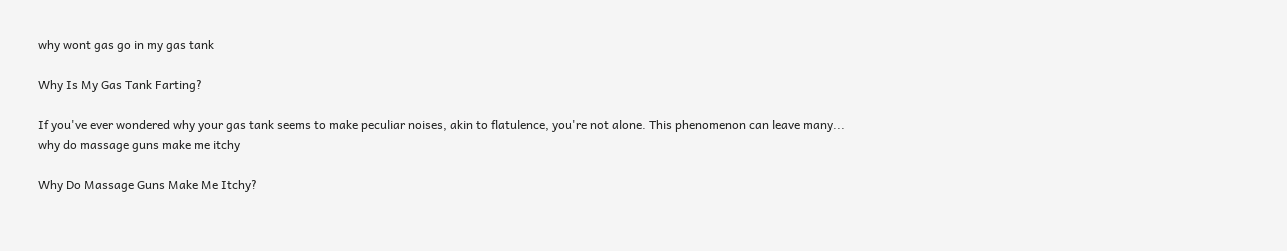why wont gas go in my gas tank

Why Is My Gas Tank Farting?

If you've ever wondered why your gas tank seems to make peculiar noises, akin to flatulence, you're not alone. This phenomenon can leave many...
why do massage guns make me itchy

Why Do Massage Guns Make Me Itchy?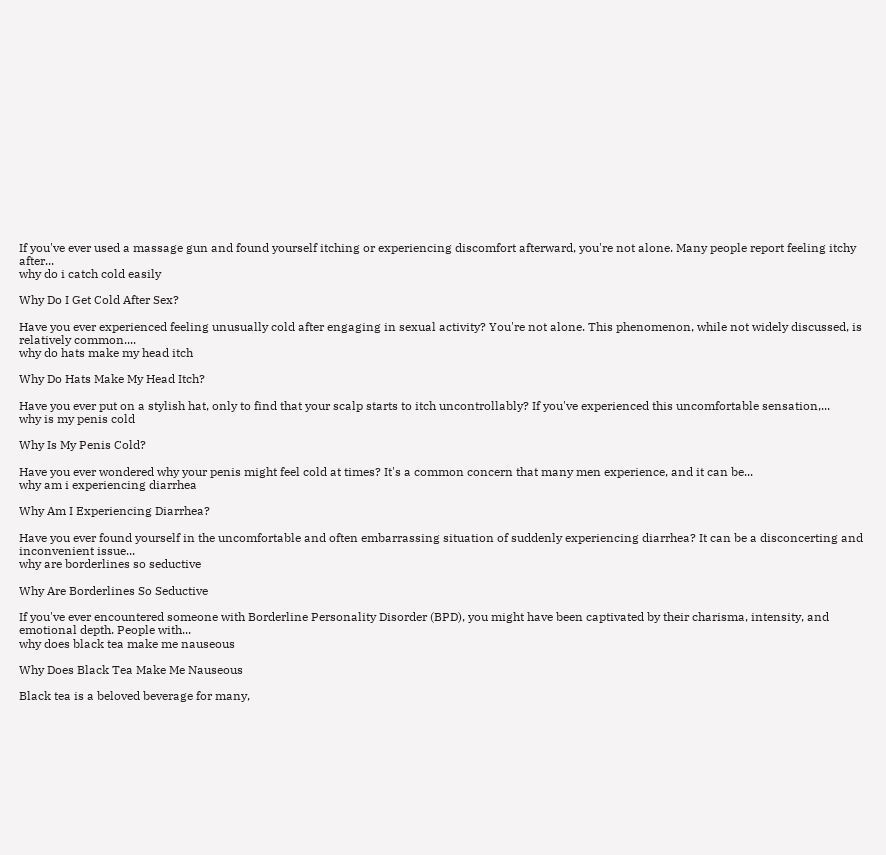If you've ever used a massage gun and found yourself itching or experiencing discomfort afterward, you're not alone. Many people report feeling itchy after...
why do i catch cold easily

Why Do I Get Cold After Sex?

Have you ever experienced feeling unusually cold after engaging in sexual activity? You're not alone. This phenomenon, while not widely discussed, is relatively common....
why do hats make my head itch

Why Do Hats Make My Head Itch?

Have you ever put on a stylish hat, only to find that your scalp starts to itch uncontrollably? If you've experienced this uncomfortable sensation,...
why is my penis cold

Why Is My Penis Cold?

Have you ever wondered why your penis might feel cold at times? It's a common concern that many men experience, and it can be...
why am i experiencing diarrhea

Why Am I Experiencing Diarrhea?

Have you ever found yourself in the uncomfortable and often embarrassing situation of suddenly experiencing diarrhea? It can be a disconcerting and inconvenient issue...
why are borderlines so seductive

Why Are Borderlines So Seductive

If you've ever encountered someone with Borderline Personality Disorder (BPD), you might have been captivated by their charisma, intensity, and emotional depth. People with...
why does black tea make me nauseous

Why Does Black Tea Make Me Nauseous

Black tea is a beloved beverage for many,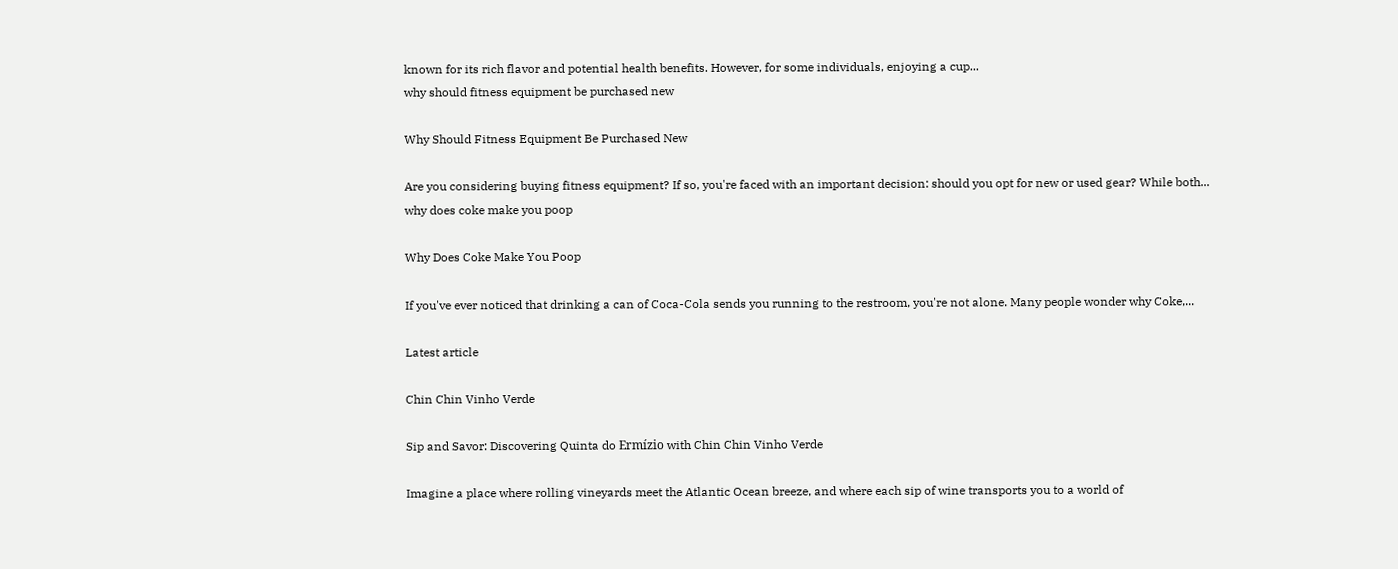known for its rich flavor and potential health benefits. However, for some individuals, enjoying a cup...
why should fitness equipment be purchased new

Why Should Fitness Equipment Be Purchased New

Are you considering buying fitness equipment? If so, you're faced with an important decision: should you opt for new or used gear? While both...
why does coke make you poop

Why Does Coke Make You Poop

If you've ever noticed that drinking a can of Coca-Cola sends you running to the restroom, you're not alone. Many people wonder why Coke,...

Latest article

Chin Chin Vinho Verde

Sip and Savor: Discovering Quinta do Ermízio with Chin Chin Vinho Verde

Imagine a place where rolling vineyards meet the Atlantic Ocean breeze, and where each sip of wine transports you to a world of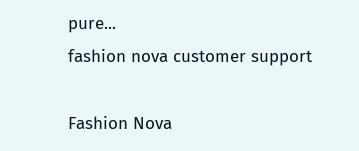pure...
fashion nova customer support

Fashion Nova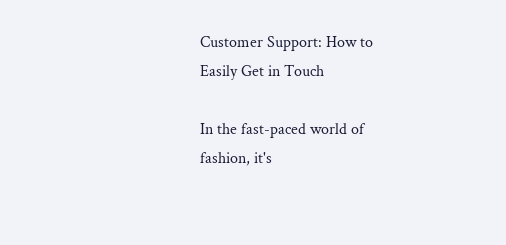Customer Support: How to Easily Get in Touch

In the fast-paced world of fashion, it's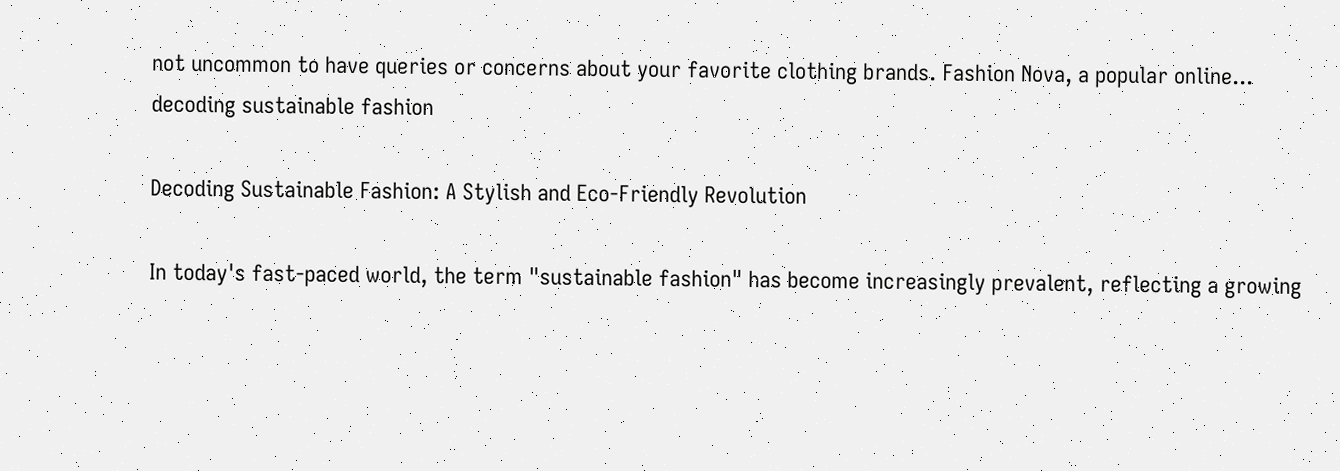not uncommon to have queries or concerns about your favorite clothing brands. Fashion Nova, a popular online...
decoding sustainable fashion

Decoding Sustainable Fashion: A Stylish and Eco-Friendly Revolution

In today's fast-paced world, the term "sustainable fashion" has become increasingly prevalent, reflecting a growing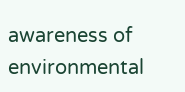awareness of environmental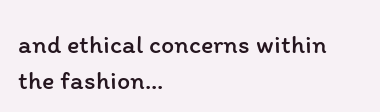and ethical concerns within the fashion...